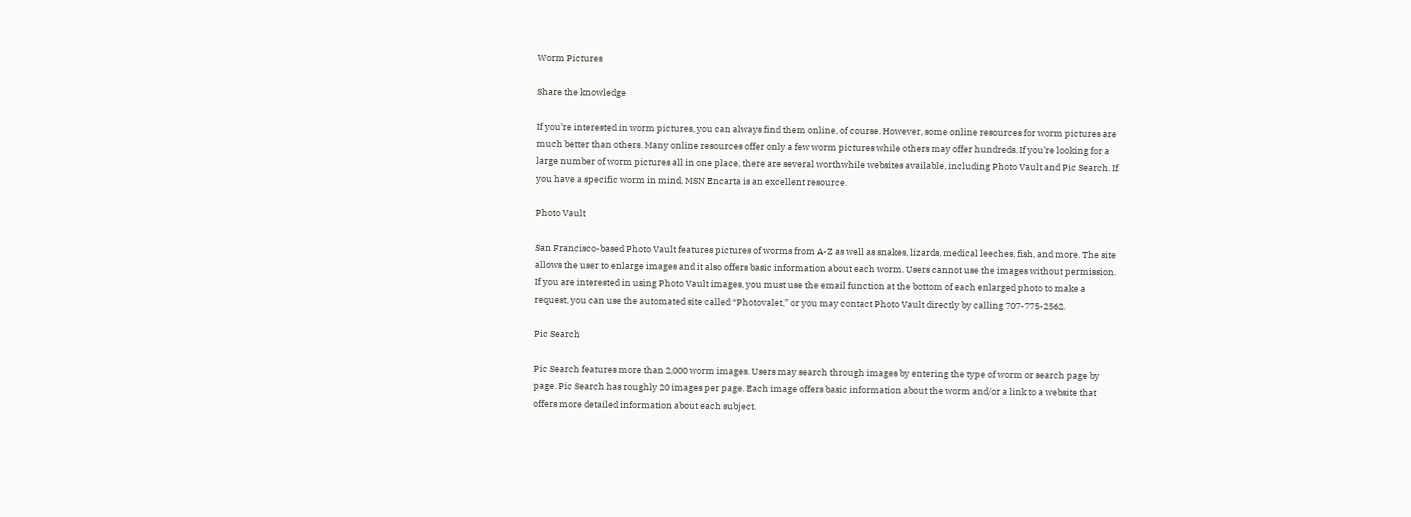Worm Pictures

Share the knowledge

If you’re interested in worm pictures, you can always find them online, of course. However, some online resources for worm pictures are much better than others. Many online resources offer only a few worm pictures while others may offer hundreds. If you’re looking for a large number of worm pictures all in one place, there are several worthwhile websites available, including Photo Vault and Pic Search. If you have a specific worm in mind, MSN Encarta is an excellent resource.

Photo Vault

San Francisco-based Photo Vault features pictures of worms from A-Z as well as snakes, lizards, medical leeches, fish, and more. The site allows the user to enlarge images and it also offers basic information about each worm. Users cannot use the images without permission. If you are interested in using Photo Vault images, you must use the email function at the bottom of each enlarged photo to make a request, you can use the automated site called “Photovalet,” or you may contact Photo Vault directly by calling 707-775-2562.

Pic Search

Pic Search features more than 2,000 worm images. Users may search through images by entering the type of worm or search page by page. Pic Search has roughly 20 images per page. Each image offers basic information about the worm and/or a link to a website that offers more detailed information about each subject.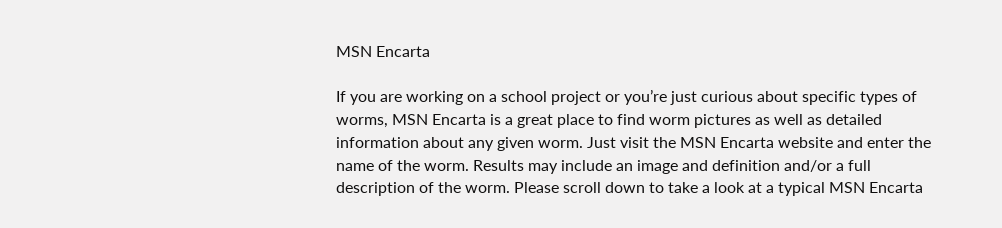MSN Encarta

If you are working on a school project or you’re just curious about specific types of worms, MSN Encarta is a great place to find worm pictures as well as detailed information about any given worm. Just visit the MSN Encarta website and enter the name of the worm. Results may include an image and definition and/or a full description of the worm. Please scroll down to take a look at a typical MSN Encarta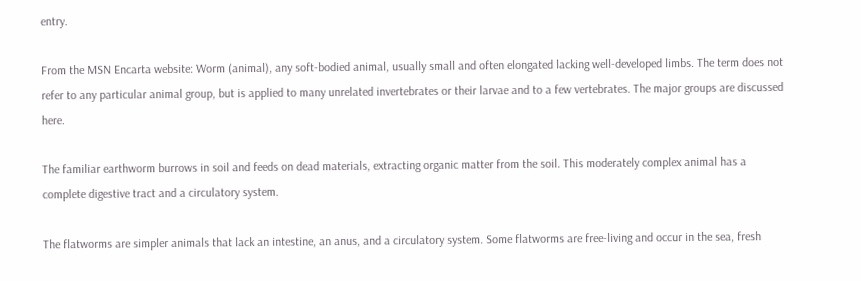entry.

From the MSN Encarta website: Worm (animal), any soft-bodied animal, usually small and often elongated lacking well-developed limbs. The term does not refer to any particular animal group, but is applied to many unrelated invertebrates or their larvae and to a few vertebrates. The major groups are discussed here.

The familiar earthworm burrows in soil and feeds on dead materials, extracting organic matter from the soil. This moderately complex animal has a complete digestive tract and a circulatory system.

The flatworms are simpler animals that lack an intestine, an anus, and a circulatory system. Some flatworms are free-living and occur in the sea, fresh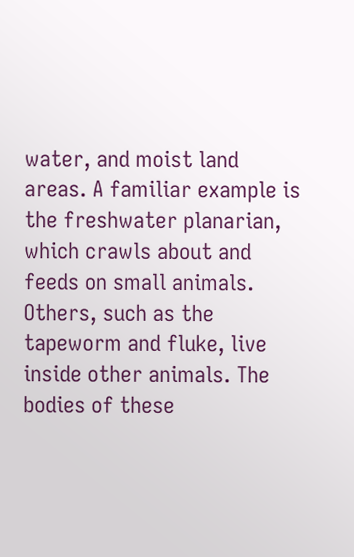water, and moist land areas. A familiar example is the freshwater planarian, which crawls about and feeds on small animals. Others, such as the tapeworm and fluke, live inside other animals. The bodies of these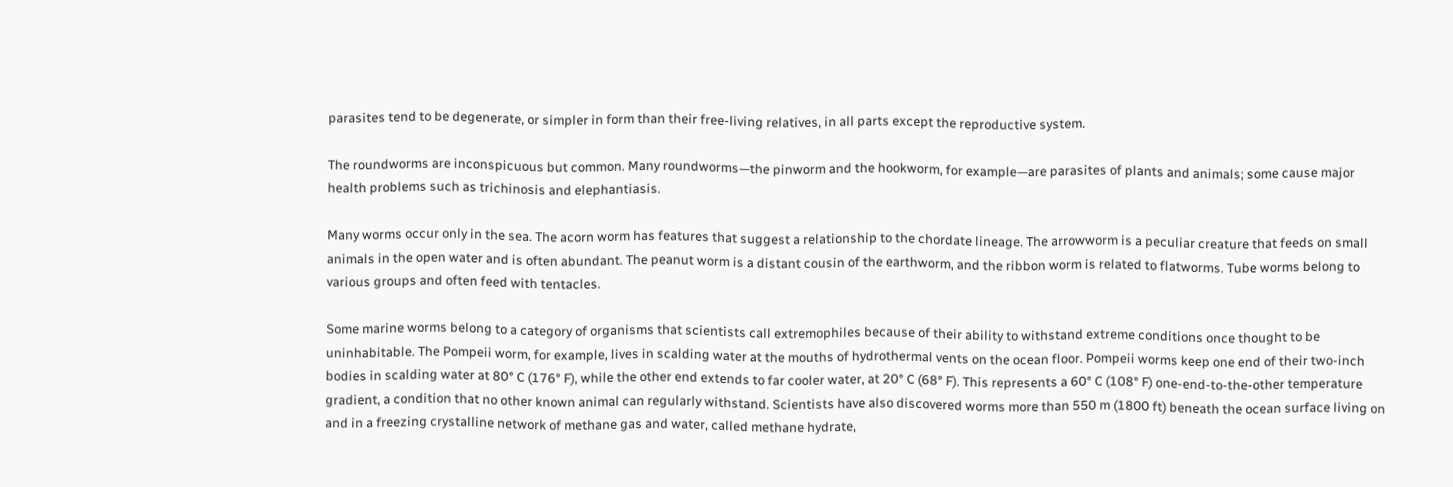parasites tend to be degenerate, or simpler in form than their free-living relatives, in all parts except the reproductive system.

The roundworms are inconspicuous but common. Many roundworms—the pinworm and the hookworm, for example—are parasites of plants and animals; some cause major health problems such as trichinosis and elephantiasis.

Many worms occur only in the sea. The acorn worm has features that suggest a relationship to the chordate lineage. The arrowworm is a peculiar creature that feeds on small animals in the open water and is often abundant. The peanut worm is a distant cousin of the earthworm, and the ribbon worm is related to flatworms. Tube worms belong to various groups and often feed with tentacles.

Some marine worms belong to a category of organisms that scientists call extremophiles because of their ability to withstand extreme conditions once thought to be uninhabitable. The Pompeii worm, for example, lives in scalding water at the mouths of hydrothermal vents on the ocean floor. Pompeii worms keep one end of their two-inch bodies in scalding water at 80° C (176° F), while the other end extends to far cooler water, at 20° C (68° F). This represents a 60° C (108° F) one-end-to-the-other temperature gradient, a condition that no other known animal can regularly withstand. Scientists have also discovered worms more than 550 m (1800 ft) beneath the ocean surface living on and in a freezing crystalline network of methane gas and water, called methane hydrate,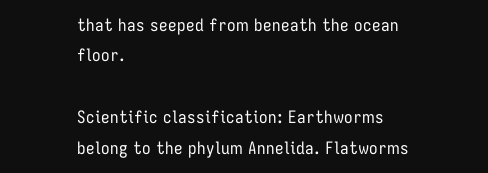that has seeped from beneath the ocean floor.

Scientific classification: Earthworms belong to the phylum Annelida. Flatworms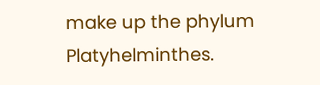make up the phylum Platyhelminthes.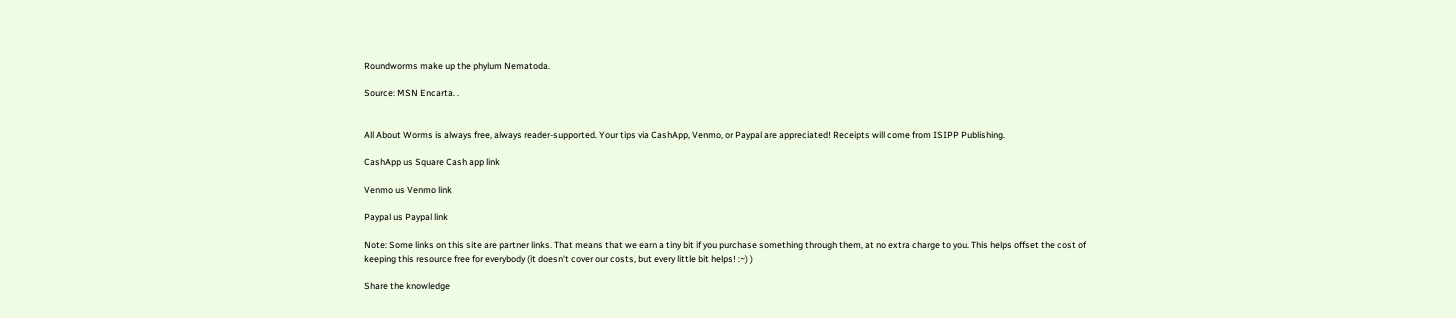Roundworms make up the phylum Nematoda.

Source: MSN Encarta. .


All About Worms is always free, always reader-supported. Your tips via CashApp, Venmo, or Paypal are appreciated! Receipts will come from ISIPP Publishing.

CashApp us Square Cash app link

Venmo us Venmo link

Paypal us Paypal link

Note: Some links on this site are partner links. That means that we earn a tiny bit if you purchase something through them, at no extra charge to you. This helps offset the cost of keeping this resource free for everybody (it doesn't cover our costs, but every little bit helps! :~) )

Share the knowledge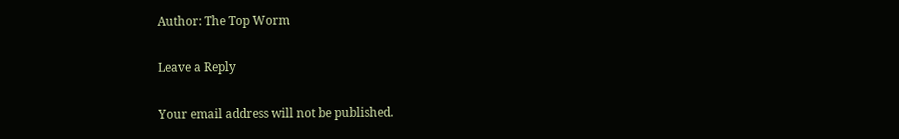Author: The Top Worm

Leave a Reply

Your email address will not be published.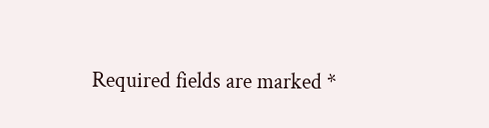Required fields are marked *